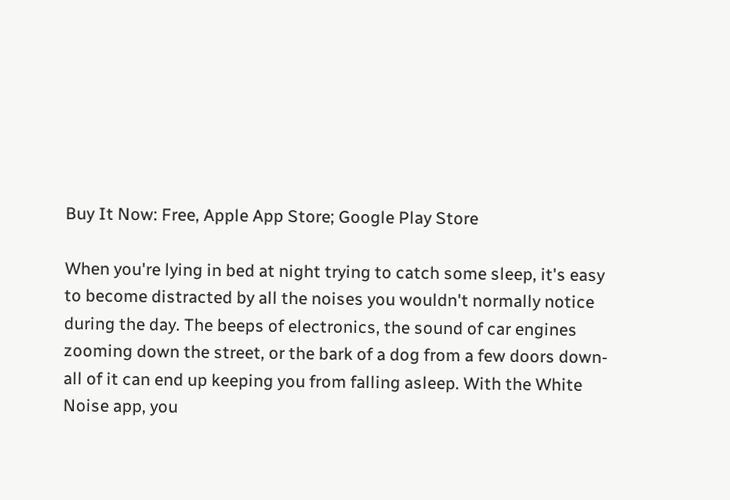Buy It Now: Free, Apple App Store; Google Play Store

When you're lying in bed at night trying to catch some sleep, it's easy to become distracted by all the noises you wouldn't normally notice during the day. The beeps of electronics, the sound of car engines zooming down the street, or the bark of a dog from a few doors down-all of it can end up keeping you from falling asleep. With the White Noise app, you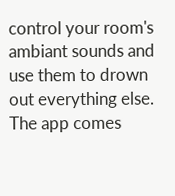control your room's ambiant sounds and use them to drown out everything else. The app comes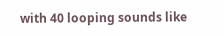with 40 looping sounds like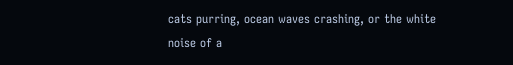cats purring, ocean waves crashing, or the white noise of a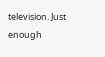television. Just enough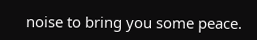noise to bring you some peace.